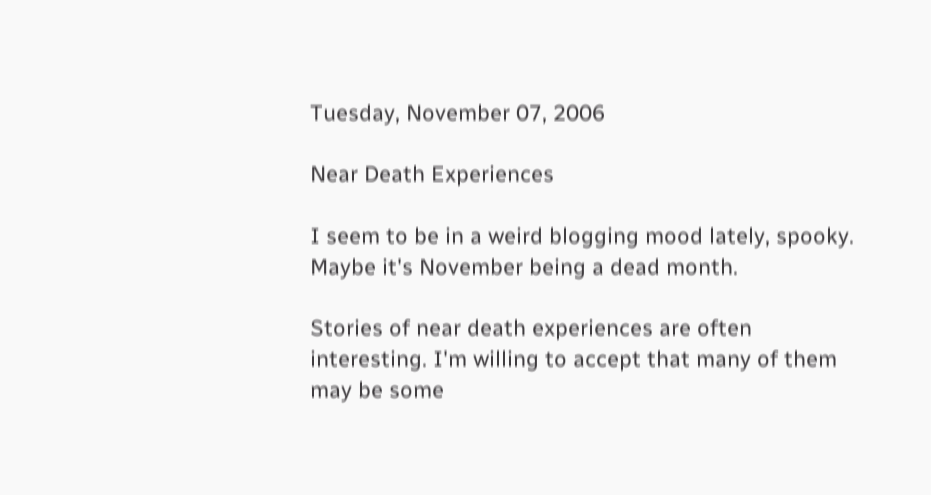Tuesday, November 07, 2006

Near Death Experiences

I seem to be in a weird blogging mood lately, spooky. Maybe it's November being a dead month.

Stories of near death experiences are often interesting. I'm willing to accept that many of them may be some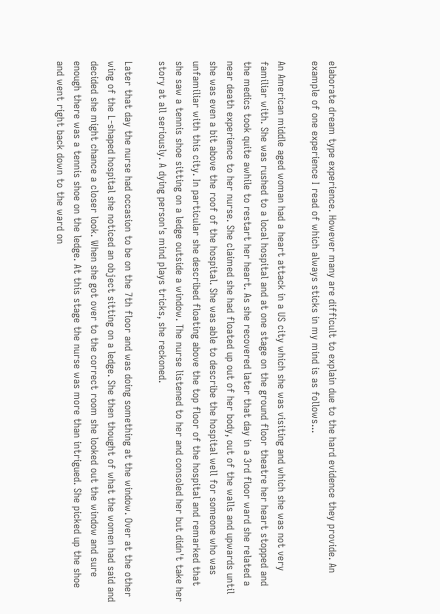elaborate dream type experience. However many are difficult to explain due to the hard evidence they provide. An example of one experience I read of which always sticks in my mind is as follows...

An American middle aged woman had a heart attack in a US city which she was visiting and which she was not very familiar with. She was rushed to a local hospital and at one stage on the ground floor theatre her heart stopped and the medics took quite awhile to restart her heart. As she recovered later that day in a 3rd floor ward she related a near death experience to her nurse. She claimed she had floated up out of her body, out of the walls and upwards until she was even a bit above the roof of the hospital. She was able to describe the hospital well for someone who was unfamiliar with this city. In particular she described floating above the top floor of the hospital and remarked that she saw a tennis shoe sitting on a ledge outside a window. The nurse listened to her and consoled her but didn't take her story at all seriously. A dying person's mind plays tricks, she reckoned.

Later that day the nurse had occasion to be on the 7th floor and was doing something at the window. Over at the other wing of the L-shaped hospital she noticed an object sitting on a ledge. She then thought of what the women had said and decided she might chance a closer look. When she got over to the correct room she looked out the window and sure enough there was a tennis shoe on the ledge. At this stage the nurse was more than intrigued. She picked up the shoe and went right back down to the ward on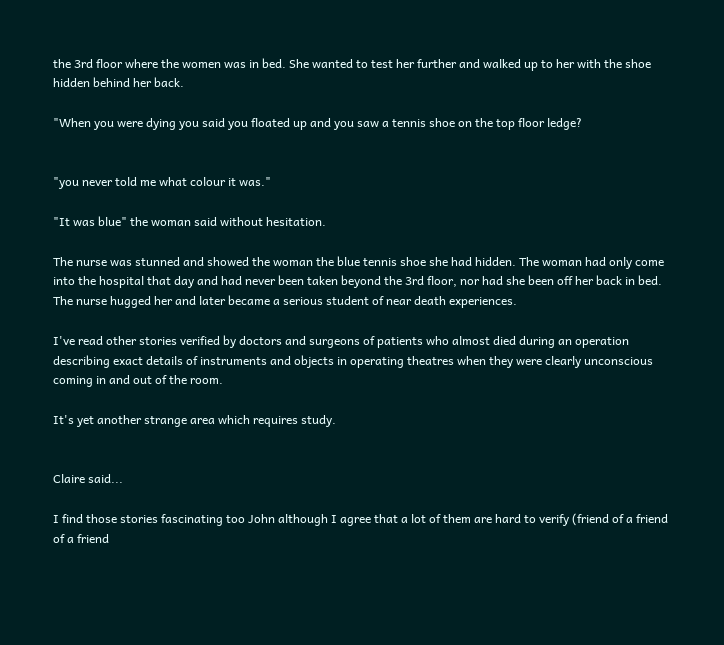the 3rd floor where the women was in bed. She wanted to test her further and walked up to her with the shoe hidden behind her back.

"When you were dying you said you floated up and you saw a tennis shoe on the top floor ledge?


"you never told me what colour it was."

"It was blue" the woman said without hesitation.

The nurse was stunned and showed the woman the blue tennis shoe she had hidden. The woman had only come into the hospital that day and had never been taken beyond the 3rd floor, nor had she been off her back in bed. The nurse hugged her and later became a serious student of near death experiences.

I've read other stories verified by doctors and surgeons of patients who almost died during an operation describing exact details of instruments and objects in operating theatres when they were clearly unconscious coming in and out of the room.

It's yet another strange area which requires study.


Claire said...

I find those stories fascinating too John although I agree that a lot of them are hard to verify (friend of a friend of a friend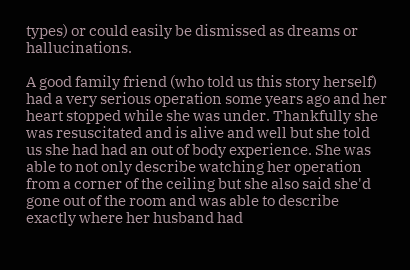types) or could easily be dismissed as dreams or hallucinations.

A good family friend (who told us this story herself) had a very serious operation some years ago and her heart stopped while she was under. Thankfully she was resuscitated and is alive and well but she told us she had had an out of body experience. She was able to not only describe watching her operation from a corner of the ceiling but she also said she'd gone out of the room and was able to describe exactly where her husband had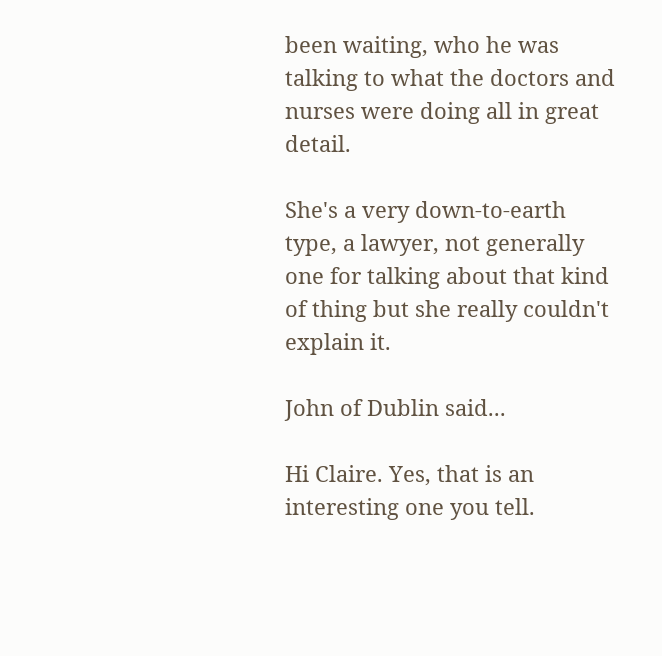been waiting, who he was talking to what the doctors and nurses were doing all in great detail.

She's a very down-to-earth type, a lawyer, not generally one for talking about that kind of thing but she really couldn't explain it.

John of Dublin said...

Hi Claire. Yes, that is an interesting one you tell.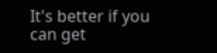It's better if you can get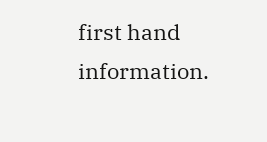first hand information.